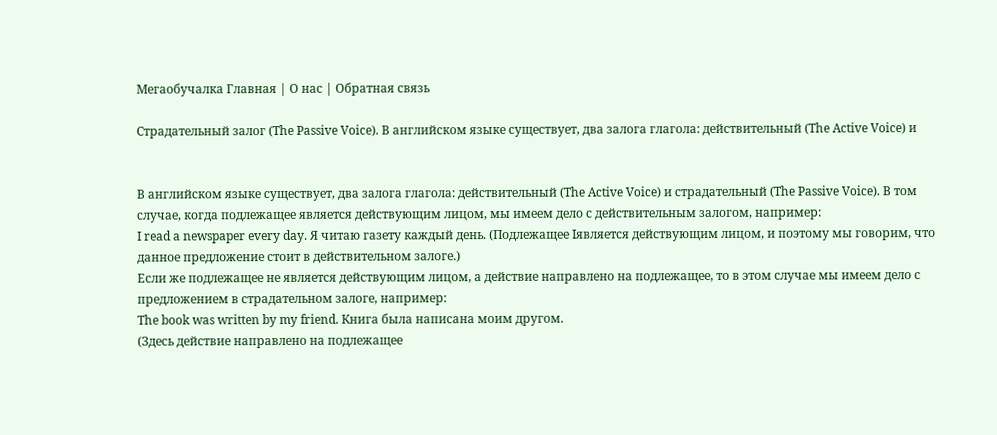Мегаобучалка Главная | О нас | Обратная связь

Страдательный залог (The Passive Voice). В английском языке существует, два залога глагола: действительный (The Active Voice) и


В английском языке существует, два залога глагола: действительный (The Active Voice) и страдательный (The Passive Voice). В том случае, когда подлежащее является действующим лицом, мы имеем дело с действительным залогом, например:
I read a newspaper every day. Я читаю газету каждый день. (Подлежащее Iявляется действующим лицом, и поэтому мы говорим, что данное предложение стоит в действительном залоге.)
Если же подлежащее не является действующим лицом, а действие направлено на подлежащее, то в этом случае мы имеем дело с предложением в страдательном залоге, например:
The book was written by my friend. Книга была написана моим другом.
(Здесь действие направлено на подлежащее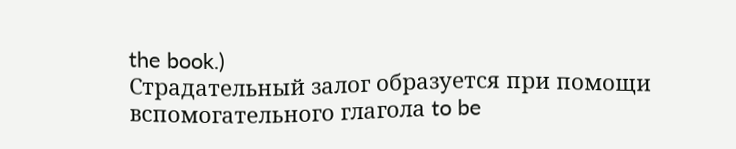the book.)
Страдательный залог образуется при помощи вспомогательного глагола to be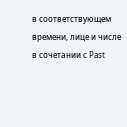в соответствующем времени, лице и числе в сочетании с Past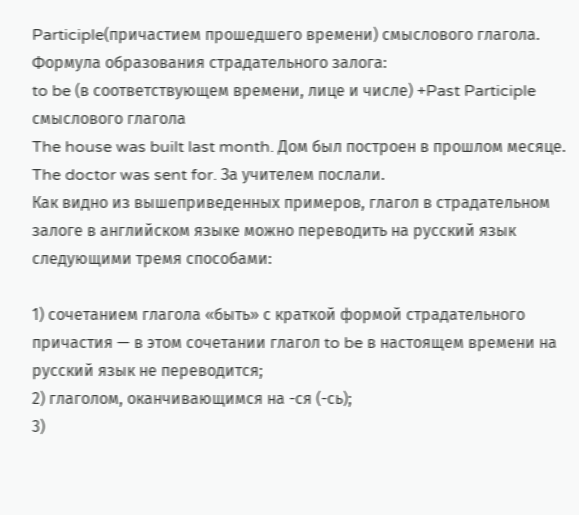Participle(причастием прошедшего времени) смыслового глагола.
Формула образования страдательного залога:
to be (в соответствующем времени, лице и числе) +Past Participle смыслового глагола
The house was built last month. Дом был построен в прошлом месяце.
The doctor was sent for. За учителем послали.
Как видно из вышеприведенных примеров, глагол в страдательном залоге в английском языке можно переводить на русский язык следующими тремя способами:

1) сочетанием глагола «быть» с краткой формой страдательного причастия — в этом сочетании глагол to be в настоящем времени на русский язык не переводится;
2) глаголом, оканчивающимся на -ся (-сь);
3)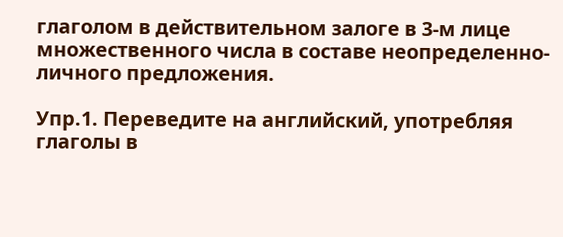глаголом в действительном залоге в 3-м лице множественного числа в составе неопределенно-личного предложения.

Упр.1. Переведите на английский, употребляя глаголы в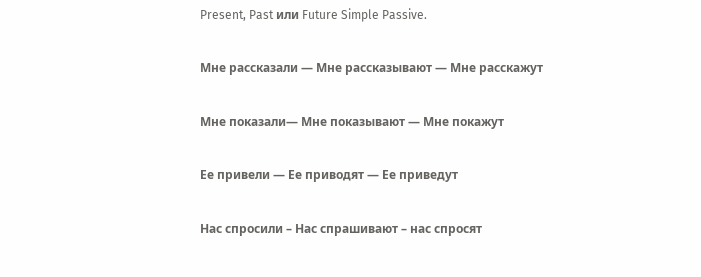Present, Past или Future Simple Passive.

Мне рассказали — Мне рассказывают — Мне расскажут

Мне показали— Мне показывают — Мне покажут

Ее привели — Ее приводят — Ее приведут

Нас спросили – Нас спрашивают – нас спросят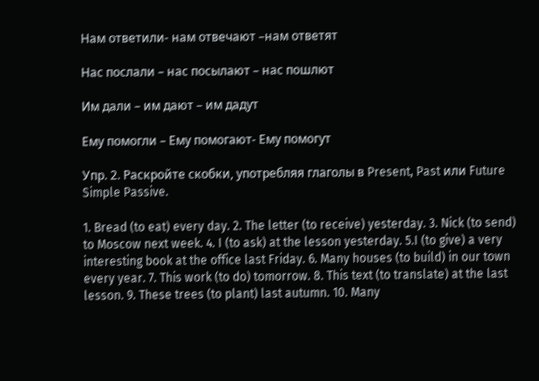Нам ответили- нам отвечают –нам ответят

Нас послали – нас посылают – нас пошлют

Им дали – им дают – им дадут

Ему помогли – Ему помогают- Ему помогут

Упр. 2. Раскройте скобки, употребляя глаголы в Present, Past или Future Simple Passive.

1. Bread (to eat) every day. 2. The letter (to receive) yesterday. 3. Nick (to send) to Moscow next week. 4. I (to ask) at the lesson yesterday. 5.I (to give) a very interesting book at the office last Friday. 6. Many houses (to build) in our town every year. 7. This work (to do) tomorrow. 8. This text (to translate) at the last lesson. 9. These trees (to plant) last autumn. 10. Many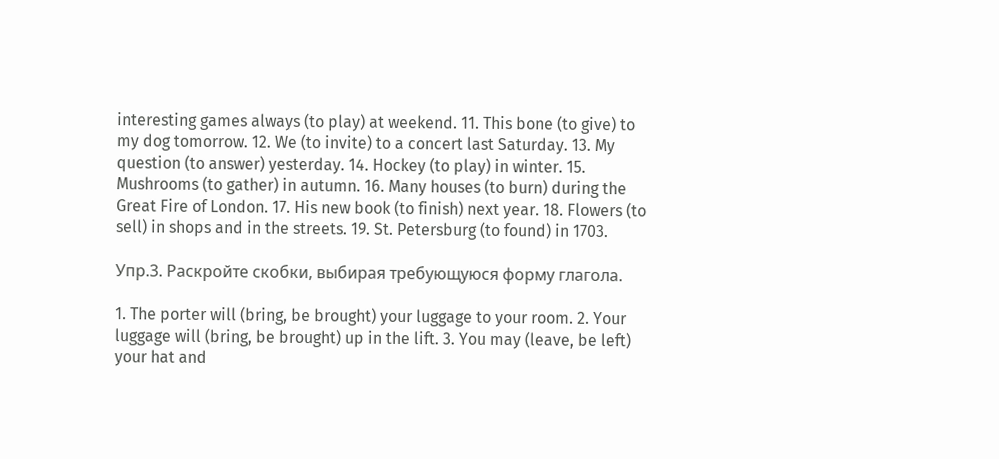interesting games always (to play) at weekend. 11. This bone (to give) to my dog tomorrow. 12. We (to invite) to a concert last Saturday. 13. My question (to answer) yesterday. 14. Hockey (to play) in winter. 15. Mushrooms (to gather) in autumn. 16. Many houses (to burn) during the Great Fire of London. 17. His new book (to finish) next year. 18. Flowers (to sell) in shops and in the streets. 19. St. Petersburg (to found) in 1703.

Упр.3. Раскройте скобки, выбирая требующуюся форму глагола.

1. The porter will (bring, be brought) your luggage to your room. 2. Your luggage will (bring, be brought) up in the lift. 3. You may (leave, be left) your hat and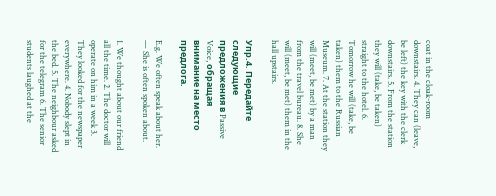coat in the cloak-room downstairs. 4. They can (leave, be left) the key with the clerk downstairs. 5. From the station they will (take, be taken) straight to the hotel. 6. Tomorrow he will (take, be taken) them to the Russian Museum. 7. At the station they will (meet, be met) by a man from the travel bureau. 8. She will (meet, be met) them in the hall upstairs.

Упр.4. Передайте следующие предложения в Passive Voice, обращая внимание на место предлога.

E.g. We often speak about her. — She is often spoken about.

1. We thought about our friend all the time. 2. The doctor will operate on him in a week 3. They looked for the newspaper everywhere. 4. Nobody slept in the bed. 5. The neighbour asked for the telegram 6. The senior students laughed at the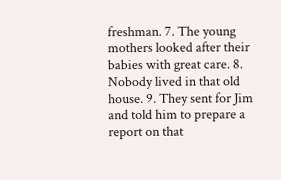freshman. 7. The young mothers looked after their babies with great care. 8. Nobody lived in that old house. 9. They sent for Jim and told him to prepare a report on that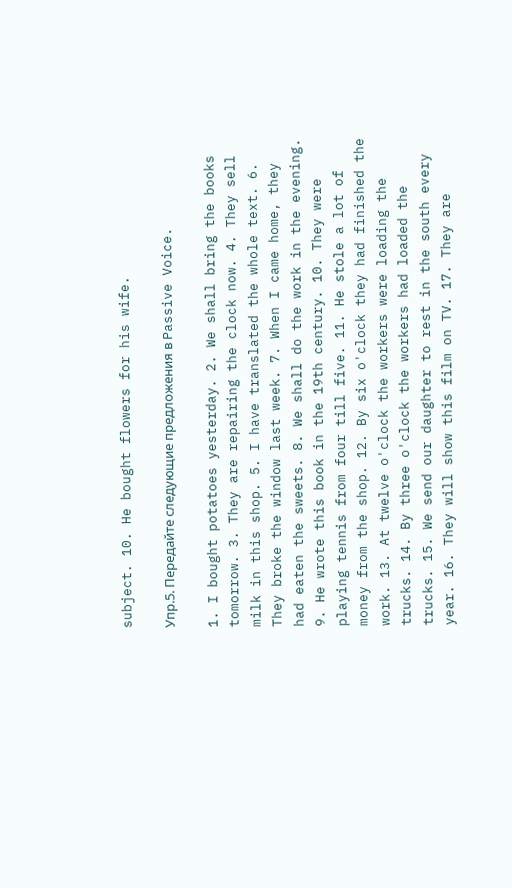subject. 10. He bought flowers for his wife.

Упр.5. Передайте следующие предложения в Passive Voice.

1. I bought potatoes yesterday. 2. We shall bring the books tomorrow. 3. They are repairing the clock now. 4. They sell milk in this shop. 5. I have translated the whole text. 6. They broke the window last week. 7. When I came home, they had eaten the sweets. 8. We shall do the work in the evening. 9. He wrote this book in the 19th century. 10. They were playing tennis from four till five. 11. He stole a lot of money from the shop. 12. By six o'clock they had finished the work. 13. At twelve o'clock the workers were loading the trucks. 14. By three o'clock the workers had loaded the trucks. 15. We send our daughter to rest in the south every year. 16. They will show this film on TV. 17. They are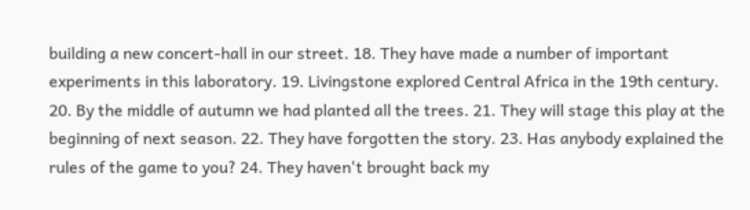building a new concert-hall in our street. 18. They have made a number of important experiments in this laboratory. 19. Livingstone explored Central Africa in the 19th century. 20. By the middle of autumn we had planted all the trees. 21. They will stage this play at the beginning of next season. 22. They have forgotten the story. 23. Has anybody explained the rules of the game to you? 24. They haven't brought back my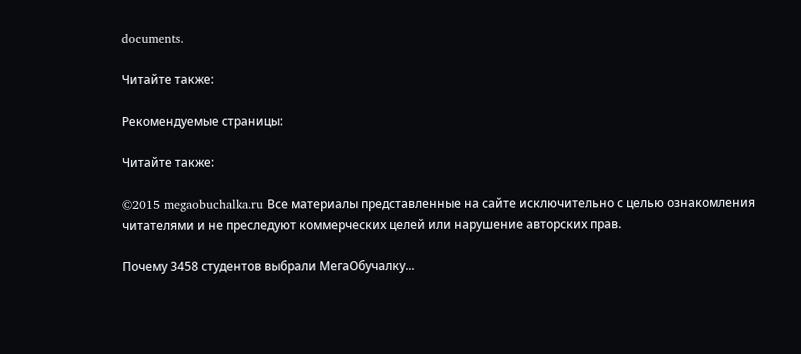documents.

Читайте также:

Рекомендуемые страницы:

Читайте также:

©2015 megaobuchalka.ru Все материалы представленные на сайте исключительно с целью ознакомления читателями и не преследуют коммерческих целей или нарушение авторских прав.

Почему 3458 студентов выбрали МегаОбучалку...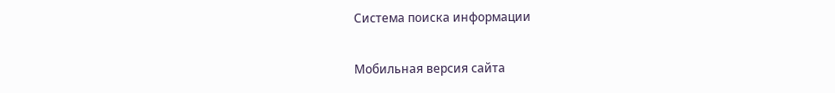Система поиска информации

Мобильная версия сайта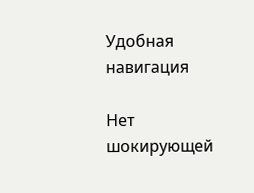Удобная навигация

Нет шокирующей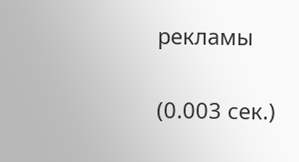рекламы

(0.003 сек.)